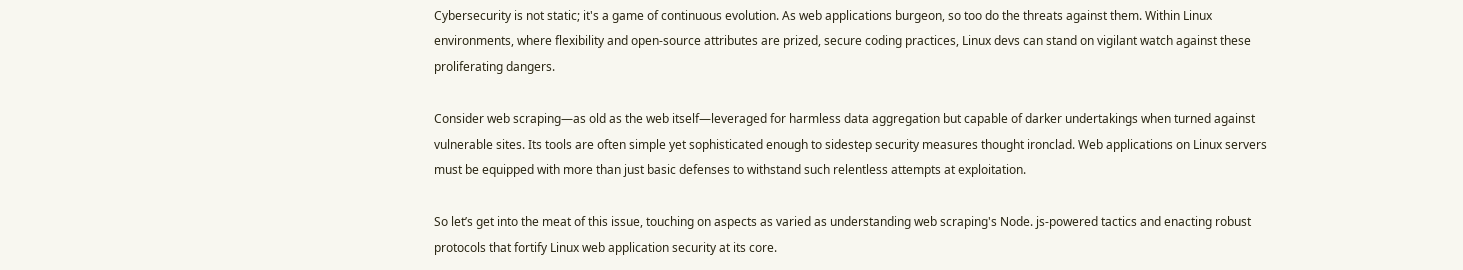Cybersecurity is not static; it's a game of continuous evolution. As web applications burgeon, so too do the threats against them. Within Linux environments, where flexibility and open-source attributes are prized, secure coding practices, Linux devs can stand on vigilant watch against these proliferating dangers.

Consider web scraping—as old as the web itself—leveraged for harmless data aggregation but capable of darker undertakings when turned against vulnerable sites. Its tools are often simple yet sophisticated enough to sidestep security measures thought ironclad. Web applications on Linux servers must be equipped with more than just basic defenses to withstand such relentless attempts at exploitation.

So let’s get into the meat of this issue, touching on aspects as varied as understanding web scraping's Node. js-powered tactics and enacting robust protocols that fortify Linux web application security at its core.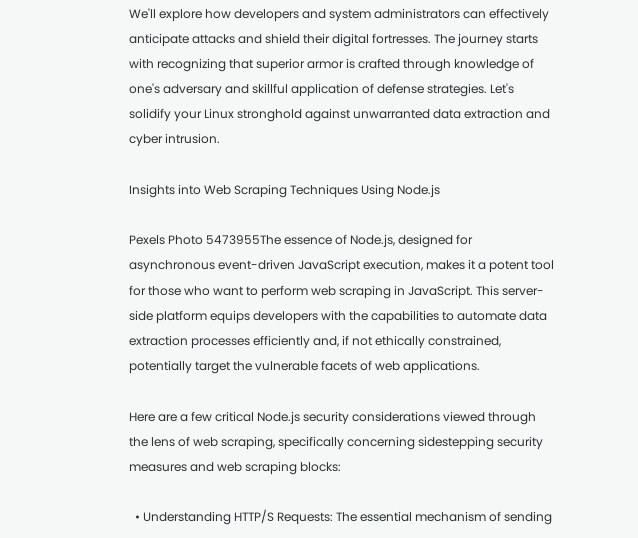We'll explore how developers and system administrators can effectively anticipate attacks and shield their digital fortresses. The journey starts with recognizing that superior armor is crafted through knowledge of one's adversary and skillful application of defense strategies. Let's solidify your Linux stronghold against unwarranted data extraction and cyber intrusion.

Insights into Web Scraping Techniques Using Node.js

Pexels Photo 5473955The essence of Node.js, designed for asynchronous event-driven JavaScript execution, makes it a potent tool for those who want to perform web scraping in JavaScript. This server-side platform equips developers with the capabilities to automate data extraction processes efficiently and, if not ethically constrained, potentially target the vulnerable facets of web applications.

Here are a few critical Node.js security considerations viewed through the lens of web scraping, specifically concerning sidestepping security measures and web scraping blocks:

  • Understanding HTTP/S Requests: The essential mechanism of sending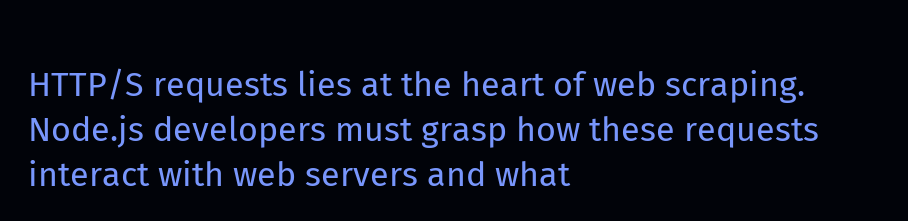HTTP/S requests lies at the heart of web scraping. Node.js developers must grasp how these requests interact with web servers and what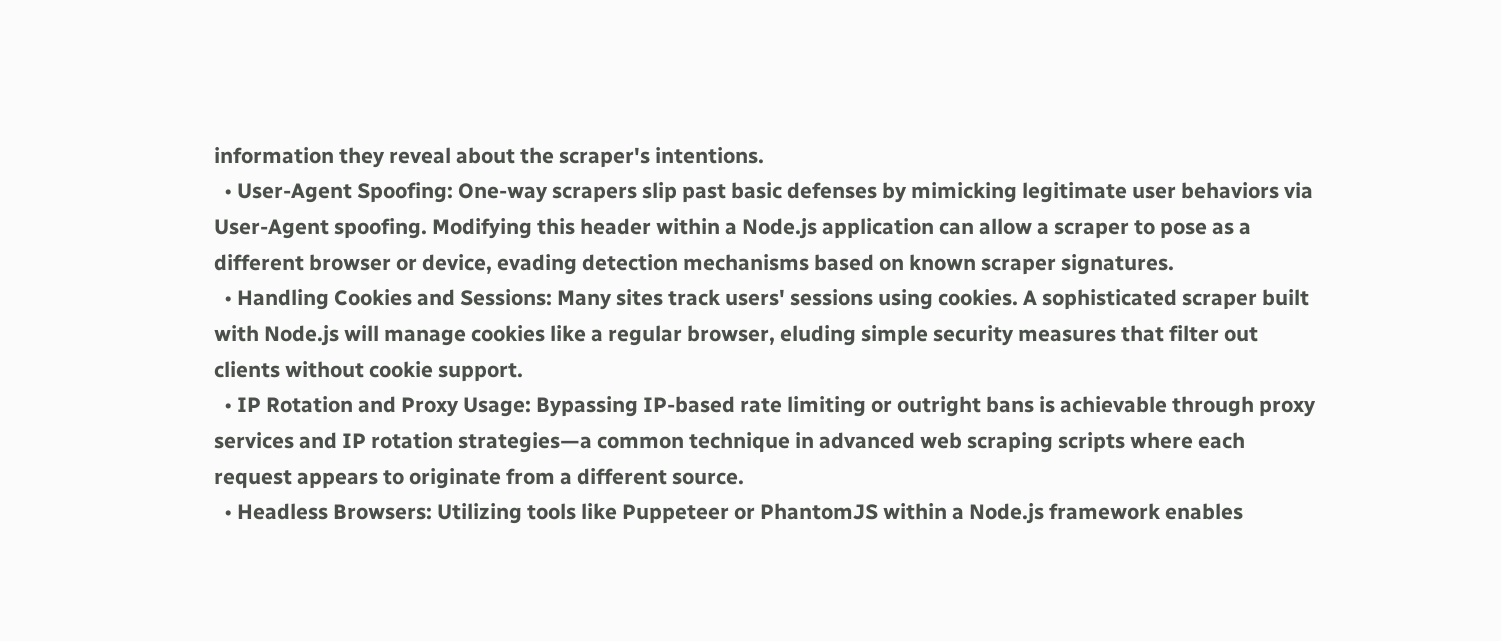information they reveal about the scraper's intentions.
  • User-Agent Spoofing: One-way scrapers slip past basic defenses by mimicking legitimate user behaviors via User-Agent spoofing. Modifying this header within a Node.js application can allow a scraper to pose as a different browser or device, evading detection mechanisms based on known scraper signatures.
  • Handling Cookies and Sessions: Many sites track users' sessions using cookies. A sophisticated scraper built with Node.js will manage cookies like a regular browser, eluding simple security measures that filter out clients without cookie support.
  • IP Rotation and Proxy Usage: Bypassing IP-based rate limiting or outright bans is achievable through proxy services and IP rotation strategies—a common technique in advanced web scraping scripts where each request appears to originate from a different source.
  • Headless Browsers: Utilizing tools like Puppeteer or PhantomJS within a Node.js framework enables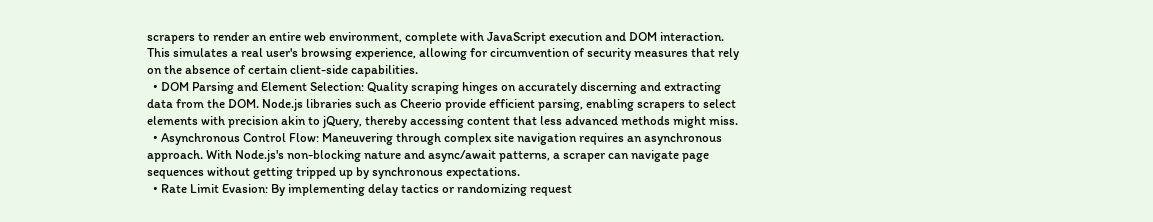scrapers to render an entire web environment, complete with JavaScript execution and DOM interaction. This simulates a real user's browsing experience, allowing for circumvention of security measures that rely on the absence of certain client-side capabilities.
  • DOM Parsing and Element Selection: Quality scraping hinges on accurately discerning and extracting data from the DOM. Node.js libraries such as Cheerio provide efficient parsing, enabling scrapers to select elements with precision akin to jQuery, thereby accessing content that less advanced methods might miss.
  • Asynchronous Control Flow: Maneuvering through complex site navigation requires an asynchronous approach. With Node.js's non-blocking nature and async/await patterns, a scraper can navigate page sequences without getting tripped up by synchronous expectations.
  • Rate Limit Evasion: By implementing delay tactics or randomizing request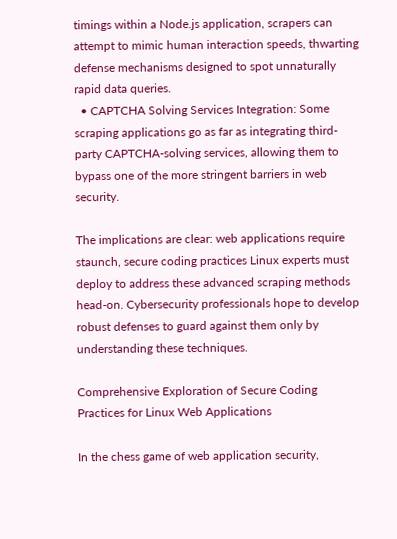timings within a Node.js application, scrapers can attempt to mimic human interaction speeds, thwarting defense mechanisms designed to spot unnaturally rapid data queries.
  • CAPTCHA Solving Services Integration: Some scraping applications go as far as integrating third-party CAPTCHA-solving services, allowing them to bypass one of the more stringent barriers in web security.

The implications are clear: web applications require staunch, secure coding practices Linux experts must deploy to address these advanced scraping methods head-on. Cybersecurity professionals hope to develop robust defenses to guard against them only by understanding these techniques.

Comprehensive Exploration of Secure Coding Practices for Linux Web Applications

In the chess game of web application security,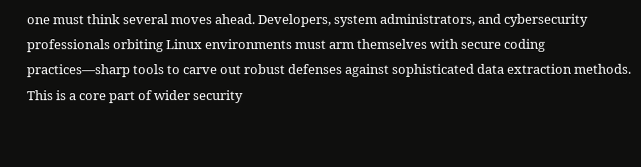one must think several moves ahead. Developers, system administrators, and cybersecurity professionals orbiting Linux environments must arm themselves with secure coding practices—sharp tools to carve out robust defenses against sophisticated data extraction methods. This is a core part of wider security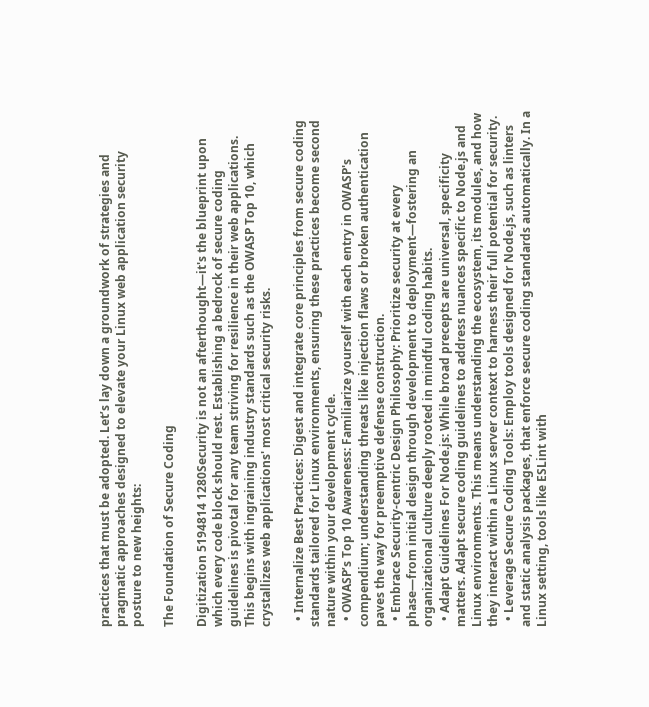practices that must be adopted. Let’s lay down a groundwork of strategies and pragmatic approaches designed to elevate your Linux web application security posture to new heights:

The Foundation of Secure Coding

Digitization 5194814 1280Security is not an afterthought—it's the blueprint upon which every code block should rest. Establishing a bedrock of secure coding guidelines is pivotal for any team striving for resilience in their web applications. This begins with ingraining industry standards such as the OWASP Top 10, which crystallizes web applications' most critical security risks.

  • Internalize Best Practices: Digest and integrate core principles from secure coding standards tailored for Linux environments, ensuring these practices become second nature within your development cycle.
  • OWASP’s Top 10 Awareness: Familiarize yourself with each entry in OWASP's compendium; understanding threats like injection flaws or broken authentication paves the way for preemptive defense construction.
  • Embrace Security-centric Design Philosophy: Prioritize security at every phase—from initial design through development to deployment—fostering an organizational culture deeply rooted in mindful coding habits.
  • Adapt Guidelines For Node.js: While broad precepts are universal, specificity matters. Adapt secure coding guidelines to address nuances specific to Node.js and Linux environments. This means understanding the ecosystem, its modules, and how they interact within a Linux server context to harness their full potential for security.
  • Leverage Secure Coding Tools: Employ tools designed for Node.js, such as linters and static analysis packages, that enforce secure coding standards automatically. In a Linux setting, tools like ESLint with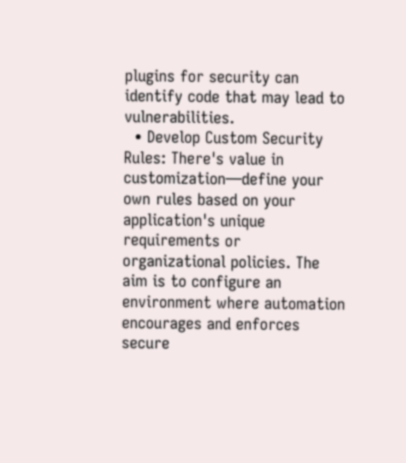plugins for security can identify code that may lead to vulnerabilities.
  • Develop Custom Security Rules: There's value in customization—define your own rules based on your application's unique requirements or organizational policies. The aim is to configure an environment where automation encourages and enforces secure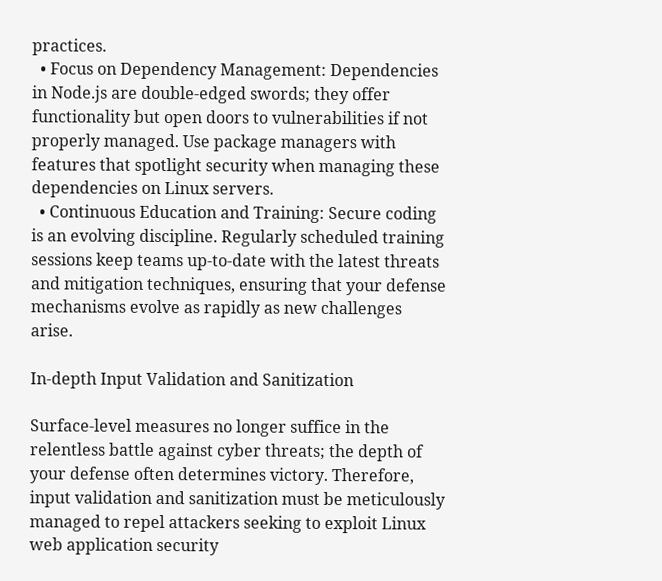practices.
  • Focus on Dependency Management: Dependencies in Node.js are double-edged swords; they offer functionality but open doors to vulnerabilities if not properly managed. Use package managers with features that spotlight security when managing these dependencies on Linux servers.
  • Continuous Education and Training: Secure coding is an evolving discipline. Regularly scheduled training sessions keep teams up-to-date with the latest threats and mitigation techniques, ensuring that your defense mechanisms evolve as rapidly as new challenges arise.

In-depth Input Validation and Sanitization

Surface-level measures no longer suffice in the relentless battle against cyber threats; the depth of your defense often determines victory. Therefore, input validation and sanitization must be meticulously managed to repel attackers seeking to exploit Linux web application security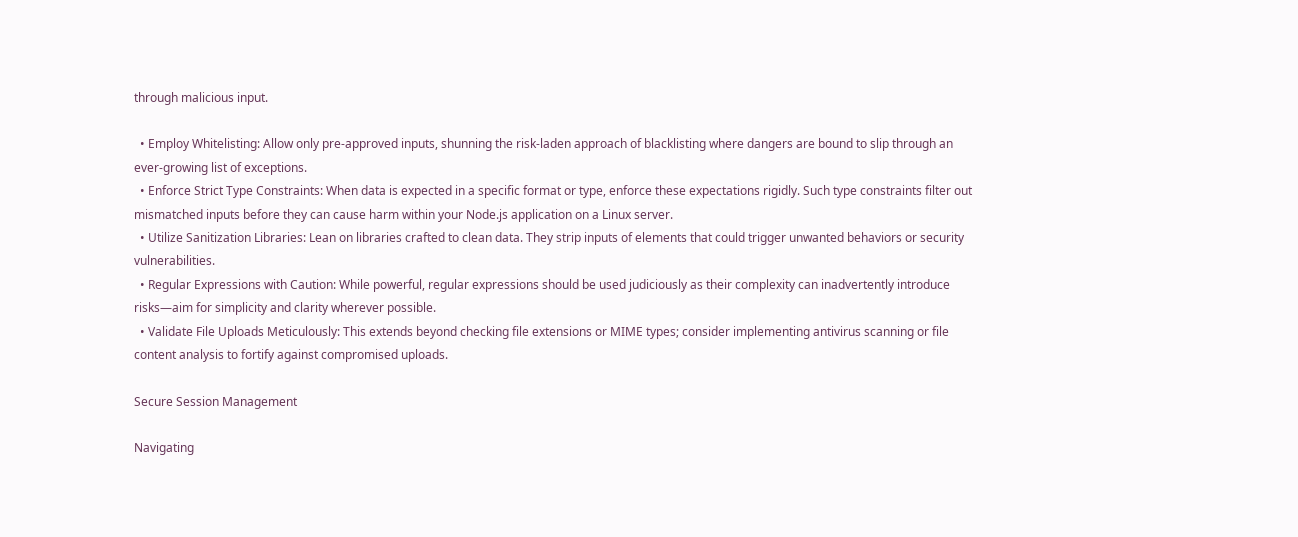through malicious input.

  • Employ Whitelisting: Allow only pre-approved inputs, shunning the risk-laden approach of blacklisting where dangers are bound to slip through an ever-growing list of exceptions.
  • Enforce Strict Type Constraints: When data is expected in a specific format or type, enforce these expectations rigidly. Such type constraints filter out mismatched inputs before they can cause harm within your Node.js application on a Linux server.
  • Utilize Sanitization Libraries: Lean on libraries crafted to clean data. They strip inputs of elements that could trigger unwanted behaviors or security vulnerabilities.
  • Regular Expressions with Caution: While powerful, regular expressions should be used judiciously as their complexity can inadvertently introduce risks—aim for simplicity and clarity wherever possible.
  • Validate File Uploads Meticulously: This extends beyond checking file extensions or MIME types; consider implementing antivirus scanning or file content analysis to fortify against compromised uploads.

Secure Session Management

Navigating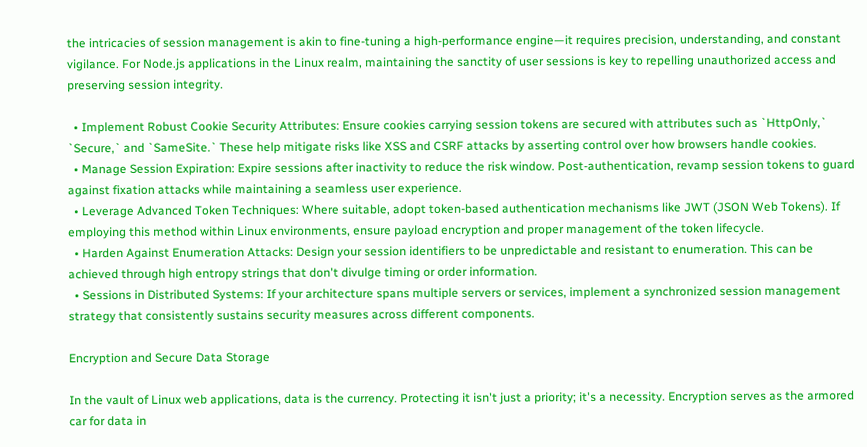the intricacies of session management is akin to fine-tuning a high-performance engine—it requires precision, understanding, and constant vigilance. For Node.js applications in the Linux realm, maintaining the sanctity of user sessions is key to repelling unauthorized access and preserving session integrity.

  • Implement Robust Cookie Security Attributes: Ensure cookies carrying session tokens are secured with attributes such as `HttpOnly,` `Secure,` and `SameSite.` These help mitigate risks like XSS and CSRF attacks by asserting control over how browsers handle cookies.
  • Manage Session Expiration: Expire sessions after inactivity to reduce the risk window. Post-authentication, revamp session tokens to guard against fixation attacks while maintaining a seamless user experience.
  • Leverage Advanced Token Techniques: Where suitable, adopt token-based authentication mechanisms like JWT (JSON Web Tokens). If employing this method within Linux environments, ensure payload encryption and proper management of the token lifecycle.
  • Harden Against Enumeration Attacks: Design your session identifiers to be unpredictable and resistant to enumeration. This can be achieved through high entropy strings that don't divulge timing or order information.
  • Sessions in Distributed Systems: If your architecture spans multiple servers or services, implement a synchronized session management strategy that consistently sustains security measures across different components.

Encryption and Secure Data Storage

In the vault of Linux web applications, data is the currency. Protecting it isn't just a priority; it's a necessity. Encryption serves as the armored car for data in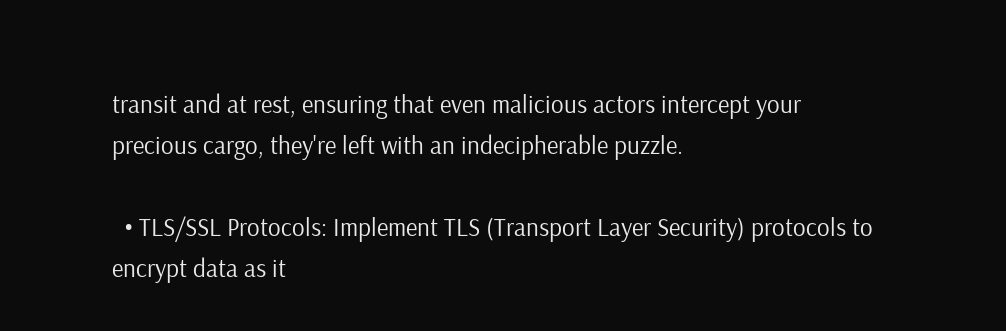transit and at rest, ensuring that even malicious actors intercept your precious cargo, they're left with an indecipherable puzzle.

  • TLS/SSL Protocols: Implement TLS (Transport Layer Security) protocols to encrypt data as it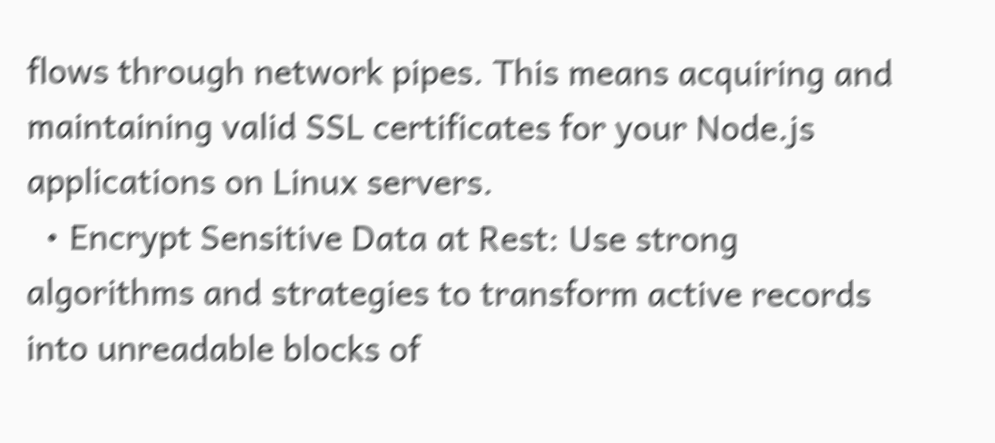flows through network pipes. This means acquiring and maintaining valid SSL certificates for your Node.js applications on Linux servers.
  • Encrypt Sensitive Data at Rest: Use strong algorithms and strategies to transform active records into unreadable blocks of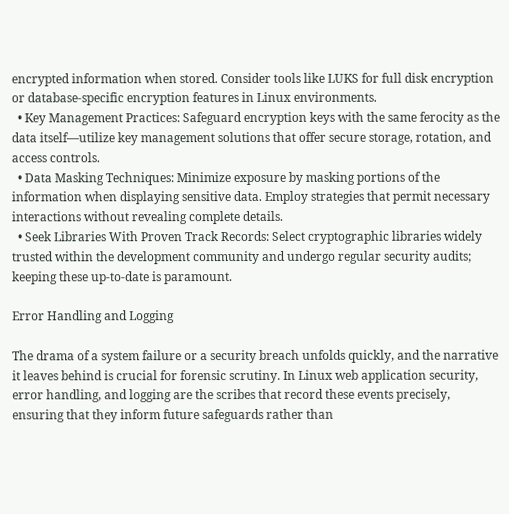encrypted information when stored. Consider tools like LUKS for full disk encryption or database-specific encryption features in Linux environments.
  • Key Management Practices: Safeguard encryption keys with the same ferocity as the data itself—utilize key management solutions that offer secure storage, rotation, and access controls.
  • Data Masking Techniques: Minimize exposure by masking portions of the information when displaying sensitive data. Employ strategies that permit necessary interactions without revealing complete details.
  • Seek Libraries With Proven Track Records: Select cryptographic libraries widely trusted within the development community and undergo regular security audits; keeping these up-to-date is paramount.

Error Handling and Logging

The drama of a system failure or a security breach unfolds quickly, and the narrative it leaves behind is crucial for forensic scrutiny. In Linux web application security, error handling, and logging are the scribes that record these events precisely, ensuring that they inform future safeguards rather than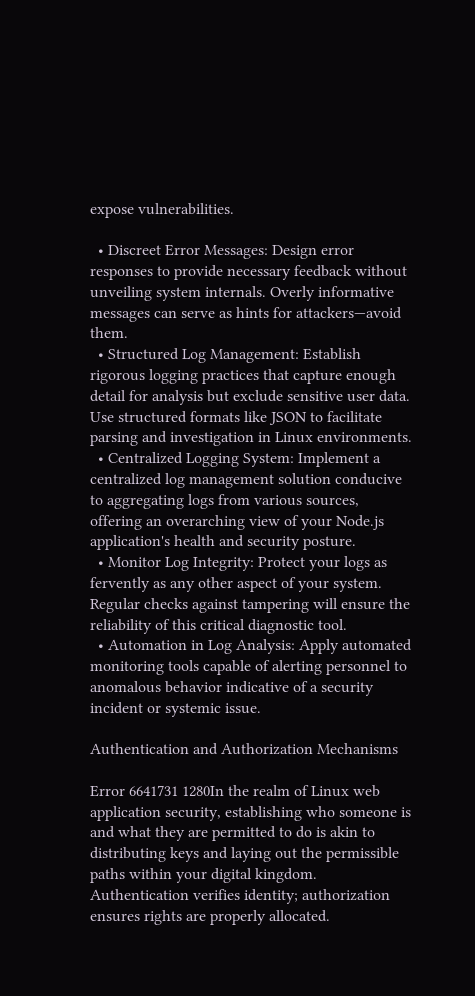expose vulnerabilities.

  • Discreet Error Messages: Design error responses to provide necessary feedback without unveiling system internals. Overly informative messages can serve as hints for attackers—avoid them.
  • Structured Log Management: Establish rigorous logging practices that capture enough detail for analysis but exclude sensitive user data. Use structured formats like JSON to facilitate parsing and investigation in Linux environments.
  • Centralized Logging System: Implement a centralized log management solution conducive to aggregating logs from various sources, offering an overarching view of your Node.js application's health and security posture.
  • Monitor Log Integrity: Protect your logs as fervently as any other aspect of your system. Regular checks against tampering will ensure the reliability of this critical diagnostic tool.
  • Automation in Log Analysis: Apply automated monitoring tools capable of alerting personnel to anomalous behavior indicative of a security incident or systemic issue.

Authentication and Authorization Mechanisms

Error 6641731 1280In the realm of Linux web application security, establishing who someone is and what they are permitted to do is akin to distributing keys and laying out the permissible paths within your digital kingdom. Authentication verifies identity; authorization ensures rights are properly allocated.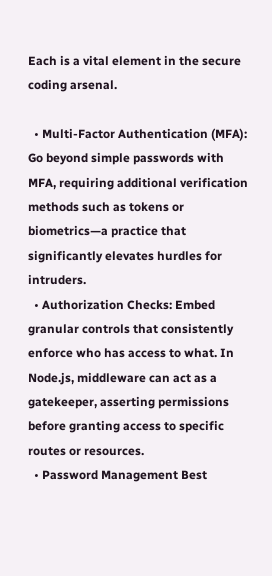Each is a vital element in the secure coding arsenal.

  • Multi-Factor Authentication (MFA): Go beyond simple passwords with MFA, requiring additional verification methods such as tokens or biometrics—a practice that significantly elevates hurdles for intruders.
  • Authorization Checks: Embed granular controls that consistently enforce who has access to what. In Node.js, middleware can act as a gatekeeper, asserting permissions before granting access to specific routes or resources.
  • Password Management Best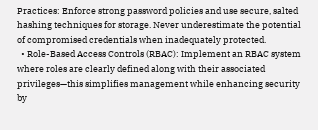Practices: Enforce strong password policies and use secure, salted hashing techniques for storage. Never underestimate the potential of compromised credentials when inadequately protected.
  • Role-Based Access Controls (RBAC): Implement an RBAC system where roles are clearly defined along with their associated privileges—this simplifies management while enhancing security by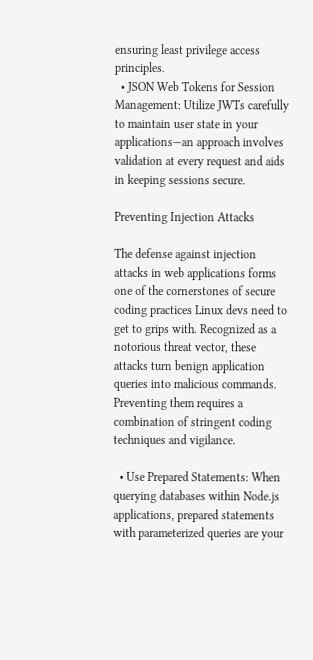ensuring least privilege access principles.
  • JSON Web Tokens for Session Management: Utilize JWTs carefully to maintain user state in your applications—an approach involves validation at every request and aids in keeping sessions secure.

Preventing Injection Attacks

The defense against injection attacks in web applications forms one of the cornerstones of secure coding practices Linux devs need to get to grips with. Recognized as a notorious threat vector, these attacks turn benign application queries into malicious commands. Preventing them requires a combination of stringent coding techniques and vigilance.

  • Use Prepared Statements: When querying databases within Node.js applications, prepared statements with parameterized queries are your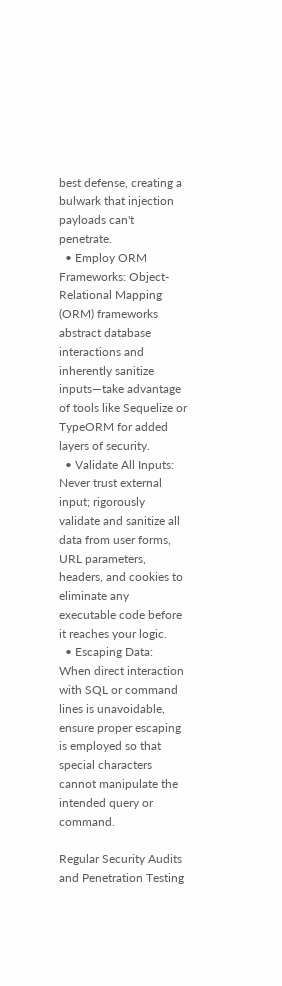best defense, creating a bulwark that injection payloads can't penetrate.
  • Employ ORM Frameworks: Object-Relational Mapping (ORM) frameworks abstract database interactions and inherently sanitize inputs—take advantage of tools like Sequelize or TypeORM for added layers of security.
  • Validate All Inputs: Never trust external input; rigorously validate and sanitize all data from user forms, URL parameters, headers, and cookies to eliminate any executable code before it reaches your logic.
  • Escaping Data: When direct interaction with SQL or command lines is unavoidable, ensure proper escaping is employed so that special characters cannot manipulate the intended query or command.

Regular Security Audits and Penetration Testing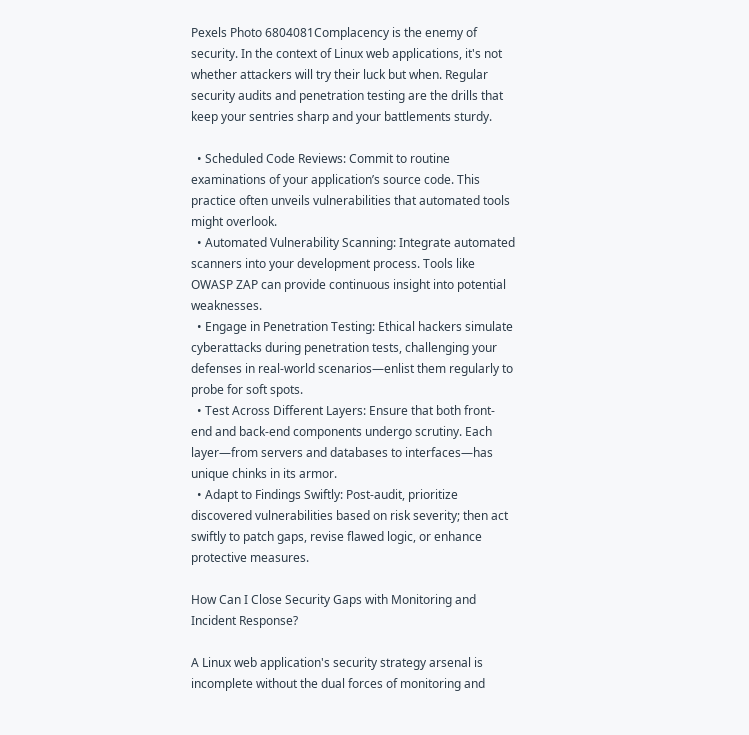Pexels Photo 6804081Complacency is the enemy of security. In the context of Linux web applications, it's not whether attackers will try their luck but when. Regular security audits and penetration testing are the drills that keep your sentries sharp and your battlements sturdy.

  • Scheduled Code Reviews: Commit to routine examinations of your application’s source code. This practice often unveils vulnerabilities that automated tools might overlook.
  • Automated Vulnerability Scanning: Integrate automated scanners into your development process. Tools like OWASP ZAP can provide continuous insight into potential weaknesses.
  • Engage in Penetration Testing: Ethical hackers simulate cyberattacks during penetration tests, challenging your defenses in real-world scenarios—enlist them regularly to probe for soft spots.
  • Test Across Different Layers: Ensure that both front-end and back-end components undergo scrutiny. Each layer—from servers and databases to interfaces—has unique chinks in its armor.
  • Adapt to Findings Swiftly: Post-audit, prioritize discovered vulnerabilities based on risk severity; then act swiftly to patch gaps, revise flawed logic, or enhance protective measures.

How Can I Close Security Gaps with Monitoring and Incident Response?

A Linux web application's security strategy arsenal is incomplete without the dual forces of monitoring and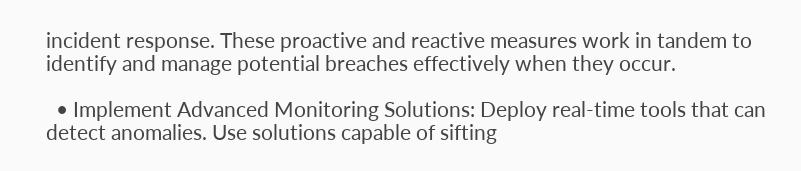incident response. These proactive and reactive measures work in tandem to identify and manage potential breaches effectively when they occur.

  • Implement Advanced Monitoring Solutions: Deploy real-time tools that can detect anomalies. Use solutions capable of sifting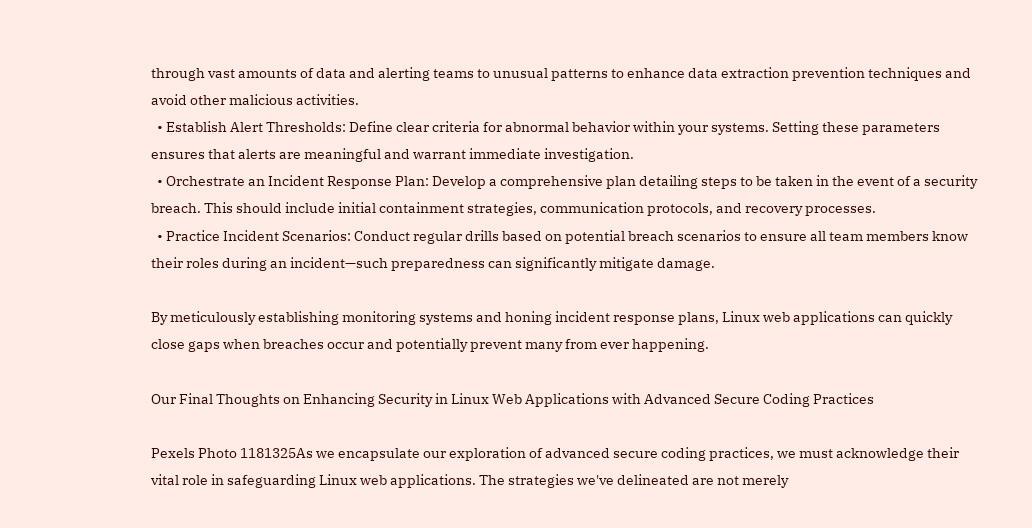through vast amounts of data and alerting teams to unusual patterns to enhance data extraction prevention techniques and avoid other malicious activities.
  • Establish Alert Thresholds: Define clear criteria for abnormal behavior within your systems. Setting these parameters ensures that alerts are meaningful and warrant immediate investigation.
  • Orchestrate an Incident Response Plan: Develop a comprehensive plan detailing steps to be taken in the event of a security breach. This should include initial containment strategies, communication protocols, and recovery processes.
  • Practice Incident Scenarios: Conduct regular drills based on potential breach scenarios to ensure all team members know their roles during an incident—such preparedness can significantly mitigate damage.

By meticulously establishing monitoring systems and honing incident response plans, Linux web applications can quickly close gaps when breaches occur and potentially prevent many from ever happening.

Our Final Thoughts on Enhancing Security in Linux Web Applications with Advanced Secure Coding Practices

Pexels Photo 1181325As we encapsulate our exploration of advanced secure coding practices, we must acknowledge their vital role in safeguarding Linux web applications. The strategies we've delineated are not merely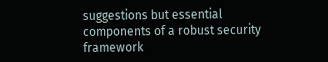suggestions but essential components of a robust security framework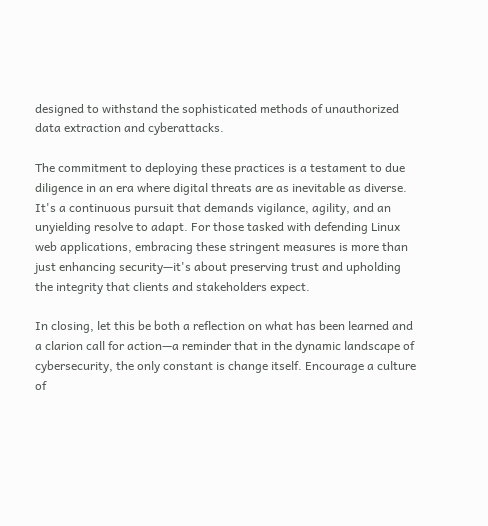designed to withstand the sophisticated methods of unauthorized data extraction and cyberattacks.

The commitment to deploying these practices is a testament to due diligence in an era where digital threats are as inevitable as diverse. It's a continuous pursuit that demands vigilance, agility, and an unyielding resolve to adapt. For those tasked with defending Linux web applications, embracing these stringent measures is more than just enhancing security—it's about preserving trust and upholding the integrity that clients and stakeholders expect.

In closing, let this be both a reflection on what has been learned and a clarion call for action—a reminder that in the dynamic landscape of cybersecurity, the only constant is change itself. Encourage a culture of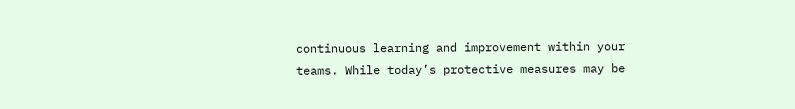continuous learning and improvement within your teams. While today’s protective measures may be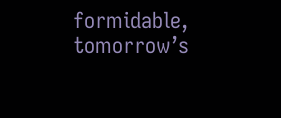formidable, tomorrow’s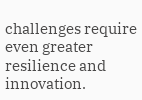challenges require even greater resilience and innovation.